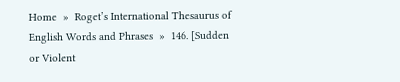Home  »  Roget’s International Thesaurus of English Words and Phrases  »  146. [Sudden or Violent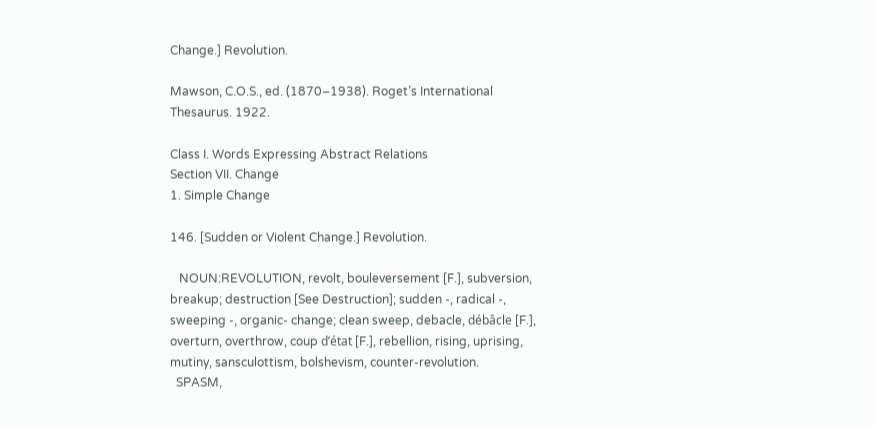Change.] Revolution.

Mawson, C.O.S., ed. (1870–1938). Roget’s International Thesaurus. 1922.

Class I. Words Expressing Abstract Relations
Section VII. Change
1. Simple Change

146. [Sudden or Violent Change.] Revolution.

   NOUN:REVOLUTION, revolt, bouleversement [F.], subversion, breakup; destruction [See Destruction]; sudden -, radical -, sweeping -, organic- change; clean sweep, debacle, débâcle [F.], overturn, overthrow, coup d’état [F.], rebellion, rising, uprising, mutiny, sansculottism, bolshevism, counter-revolution.
  SPASM,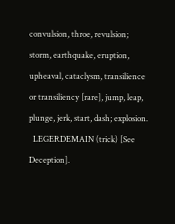convulsion, throe, revulsion; storm, earthquake, eruption, upheaval, cataclysm, transilience or transiliency [rare], jump, leap, plunge, jerk, start, dash; explosion.
  LEGERDEMAIN (trick) [See Deception].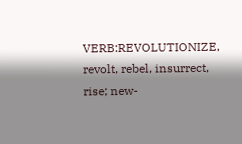VERB:REVOLUTIONIZE, revolt, rebel, insurrect, rise; new-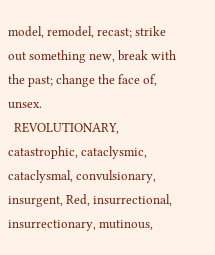model, remodel, recast; strike out something new, break with the past; change the face of, unsex.
  REVOLUTIONARY, catastrophic, cataclysmic, cataclysmal, convulsionary, insurgent, Red, insurrectional, insurrectionary, mutinous,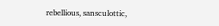rebellious, sansculottic,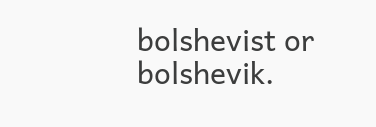bolshevist or bolshevik.